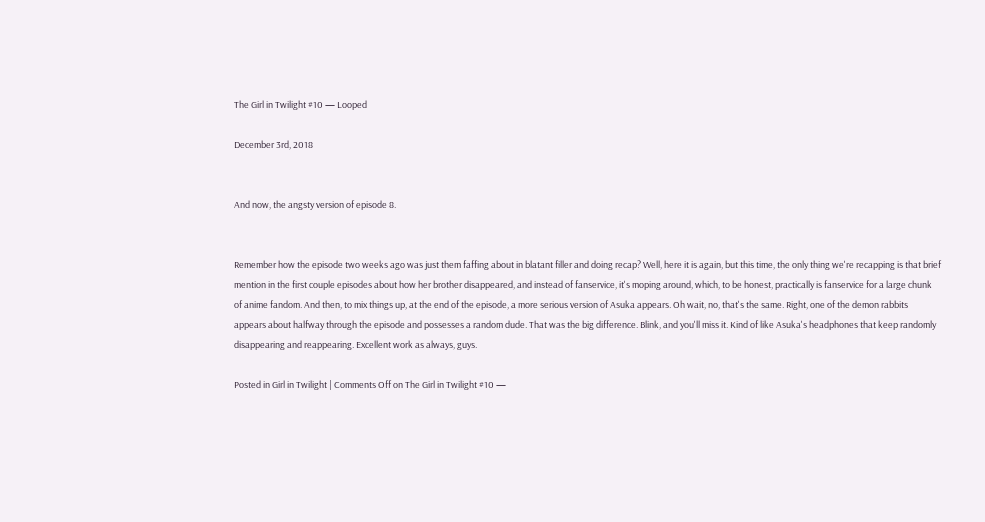The Girl in Twilight #10 — Looped

December 3rd, 2018


And now, the angsty version of episode 8.


Remember how the episode two weeks ago was just them faffing about in blatant filler and doing recap? Well, here it is again, but this time, the only thing we're recapping is that brief mention in the first couple episodes about how her brother disappeared, and instead of fanservice, it's moping around, which, to be honest, practically is fanservice for a large chunk of anime fandom. And then, to mix things up, at the end of the episode, a more serious version of Asuka appears. Oh wait, no, that's the same. Right, one of the demon rabbits appears about halfway through the episode and possesses a random dude. That was the big difference. Blink, and you'll miss it. Kind of like Asuka's headphones that keep randomly disappearing and reappearing. Excellent work as always, guys.

Posted in Girl in Twilight | Comments Off on The Girl in Twilight #10 —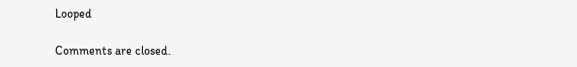Looped

Comments are closed.